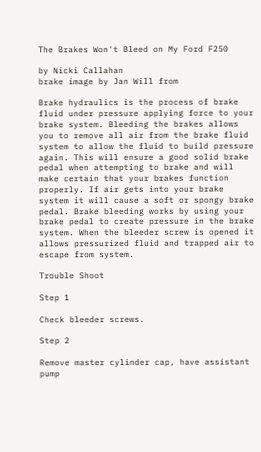The Brakes Won't Bleed on My Ford F250

by Nicki Callahan
brake image by Jan Will from

Brake hydraulics is the process of brake fluid under pressure applying force to your brake system. Bleeding the brakes allows you to remove all air from the brake fluid system to allow the fluid to build pressure again. This will ensure a good solid brake pedal when attempting to brake and will make certain that your brakes function properly. If air gets into your brake system it will cause a soft or spongy brake pedal. Brake bleeding works by using your brake pedal to create pressure in the brake system. When the bleeder screw is opened it allows pressurized fluid and trapped air to escape from system.

Trouble Shoot

Step 1

Check bleeder screws.

Step 2

Remove master cylinder cap, have assistant pump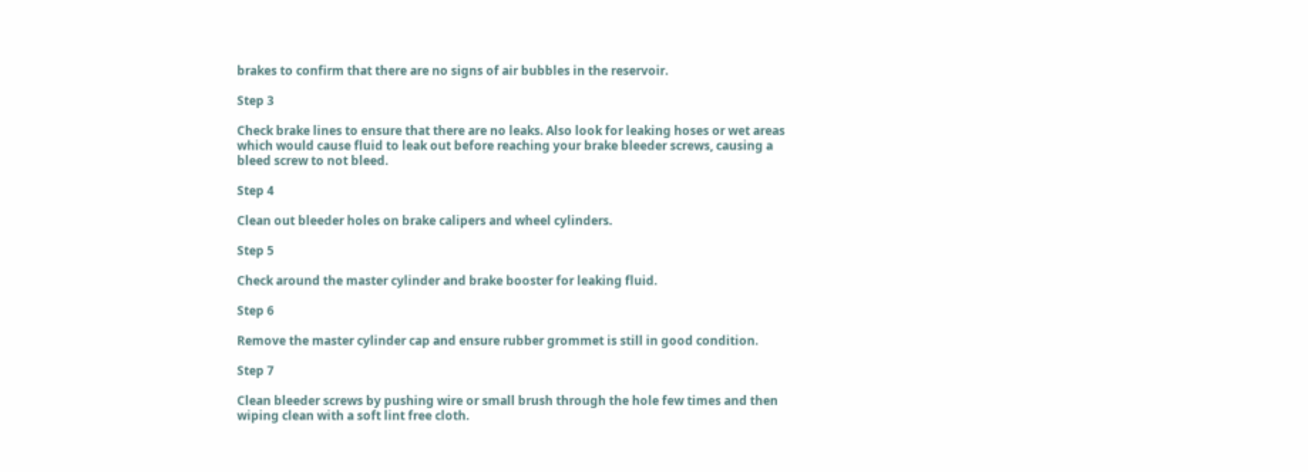brakes to confirm that there are no signs of air bubbles in the reservoir.

Step 3

Check brake lines to ensure that there are no leaks. Also look for leaking hoses or wet areas which would cause fluid to leak out before reaching your brake bleeder screws, causing a bleed screw to not bleed.

Step 4

Clean out bleeder holes on brake calipers and wheel cylinders.

Step 5

Check around the master cylinder and brake booster for leaking fluid.

Step 6

Remove the master cylinder cap and ensure rubber grommet is still in good condition.

Step 7

Clean bleeder screws by pushing wire or small brush through the hole few times and then wiping clean with a soft lint free cloth.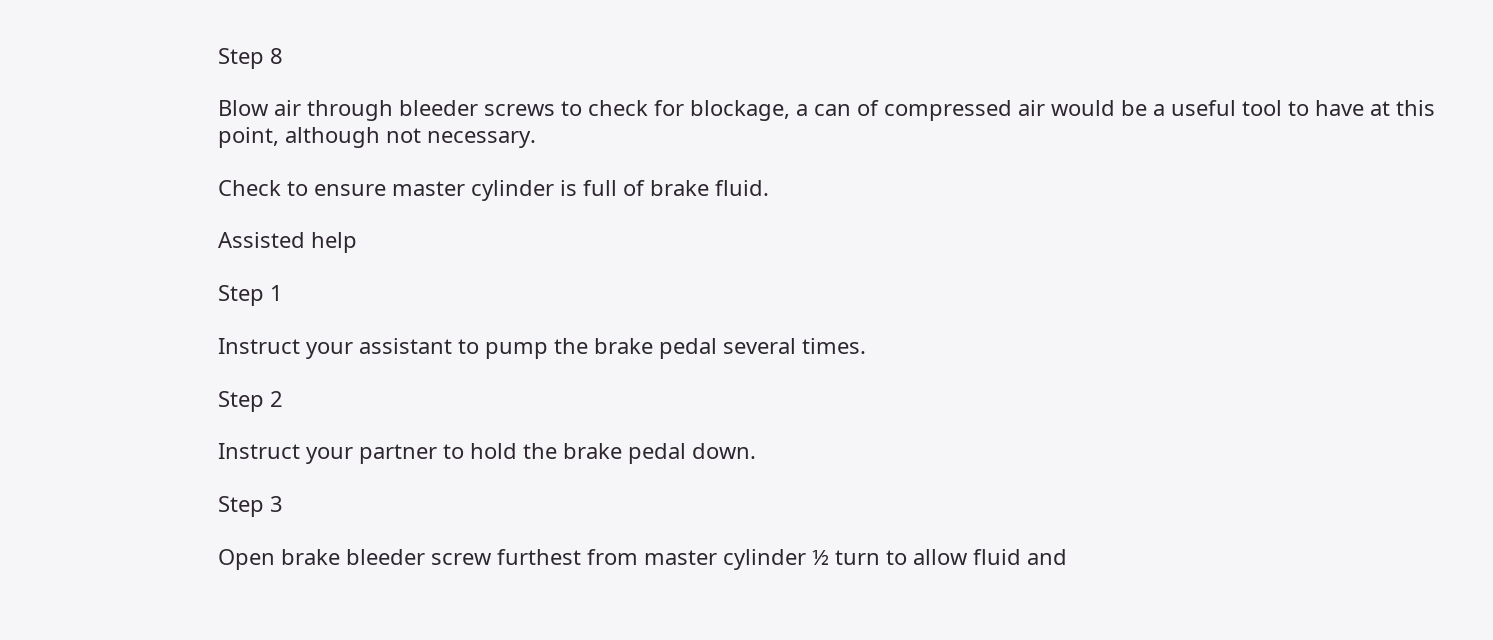Step 8

Blow air through bleeder screws to check for blockage, a can of compressed air would be a useful tool to have at this point, although not necessary.

Check to ensure master cylinder is full of brake fluid.

Assisted help

Step 1

Instruct your assistant to pump the brake pedal several times.

Step 2

Instruct your partner to hold the brake pedal down.

Step 3

Open brake bleeder screw furthest from master cylinder ½ turn to allow fluid and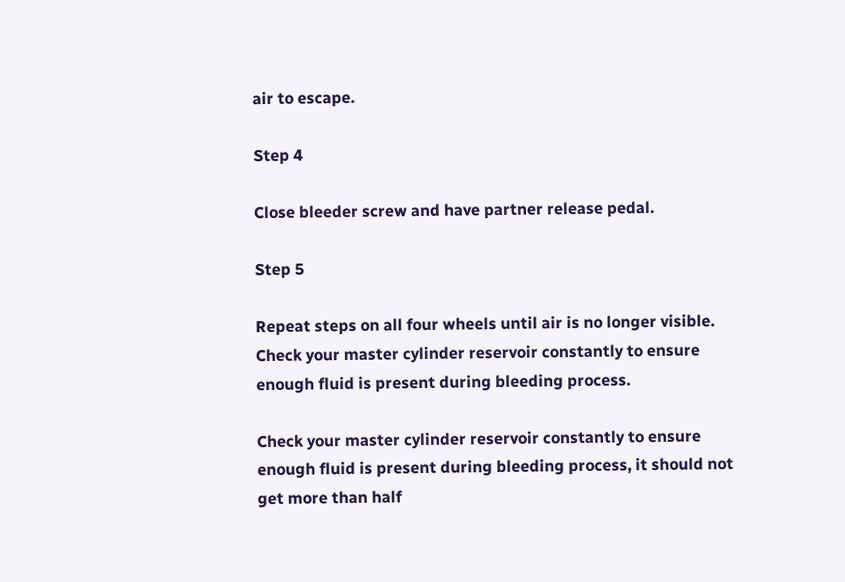air to escape.

Step 4

Close bleeder screw and have partner release pedal.

Step 5

Repeat steps on all four wheels until air is no longer visible. Check your master cylinder reservoir constantly to ensure enough fluid is present during bleeding process.

Check your master cylinder reservoir constantly to ensure enough fluid is present during bleeding process, it should not get more than half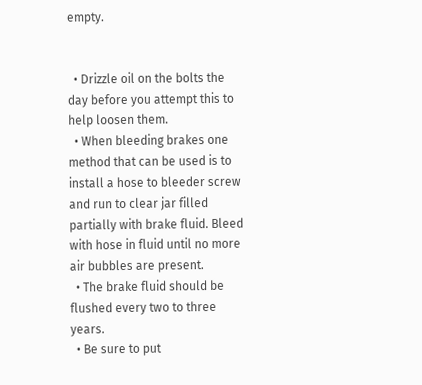empty.


  • Drizzle oil on the bolts the day before you attempt this to help loosen them.
  • When bleeding brakes one method that can be used is to install a hose to bleeder screw and run to clear jar filled partially with brake fluid. Bleed with hose in fluid until no more air bubbles are present.
  • The brake fluid should be flushed every two to three years.
  • Be sure to put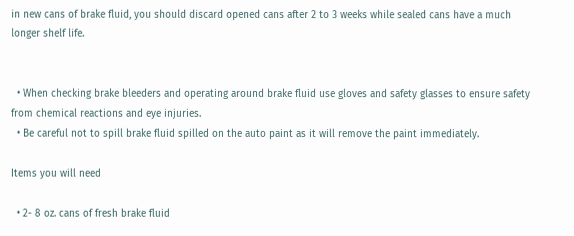in new cans of brake fluid, you should discard opened cans after 2 to 3 weeks while sealed cans have a much longer shelf life.


  • When checking brake bleeders and operating around brake fluid use gloves and safety glasses to ensure safety from chemical reactions and eye injuries.
  • Be careful not to spill brake fluid spilled on the auto paint as it will remove the paint immediately.

Items you will need

  • 2- 8 oz. cans of fresh brake fluid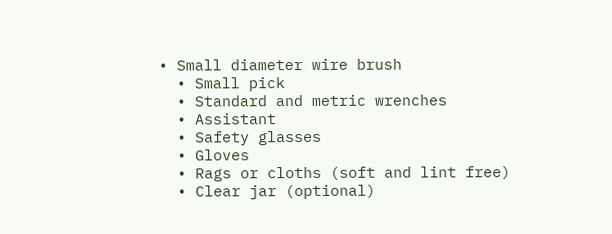• Small diameter wire brush
  • Small pick
  • Standard and metric wrenches
  • Assistant
  • Safety glasses
  • Gloves
  • Rags or cloths (soft and lint free)
  • Clear jar (optional)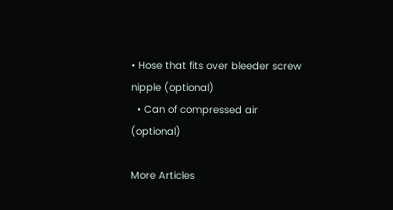• Hose that fits over bleeder screw nipple (optional)
  • Can of compressed air (optional)

More Articles